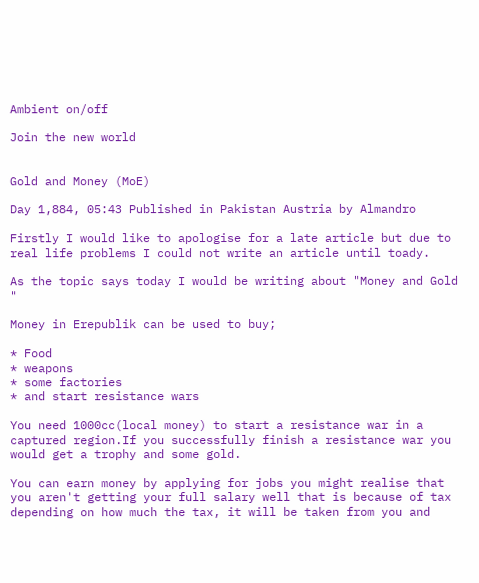Ambient on/off

Join the new world


Gold and Money (MoE)

Day 1,884, 05:43 Published in Pakistan Austria by Almandro

Firstly I would like to apologise for a late article but due to real life problems I could not write an article until toady.

As the topic says today I would be writing about "Money and Gold "

Money in Erepublik can be used to buy;

* Food
* weapons
* some factories
* and start resistance wars

You need 1000cc(local money) to start a resistance war in a captured region.If you successfully finish a resistance war you would get a trophy and some gold.

You can earn money by applying for jobs you might realise that you aren't getting your full salary well that is because of tax depending on how much the tax, it will be taken from you and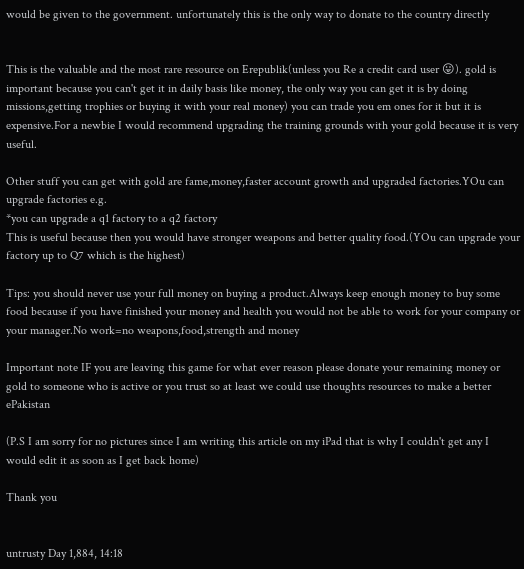would be given to the government. unfortunately this is the only way to donate to the country directly


This is the valuable and the most rare resource on Erepublik(unless you Re a credit card user 😛). gold is important because you can't get it in daily basis like money, the only way you can get it is by doing missions,getting trophies or buying it with your real money) you can trade you em ones for it but it is expensive.For a newbie I would recommend upgrading the training grounds with your gold because it is very useful.

Other stuff you can get with gold are fame,money,faster account growth and upgraded factories.YOu can upgrade factories e.g.
*you can upgrade a q1 factory to a q2 factory
This is useful because then you would have stronger weapons and better quality food.(YOu can upgrade your factory up to Q7 which is the highest)

Tips: you should never use your full money on buying a product.Always keep enough money to buy some food because if you have finished your money and health you would not be able to work for your company or your manager.No work=no weapons,food,strength and money

Important note IF you are leaving this game for what ever reason please donate your remaining money or gold to someone who is active or you trust so at least we could use thoughts resources to make a better ePakistan

(P.S I am sorry for no pictures since I am writing this article on my iPad that is why I couldn't get any I would edit it as soon as I get back home)

Thank you


untrusty Day 1,884, 14:18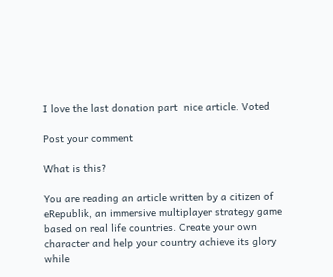I love the last donation part  nice article. Voted

Post your comment

What is this?

You are reading an article written by a citizen of eRepublik, an immersive multiplayer strategy game based on real life countries. Create your own character and help your country achieve its glory while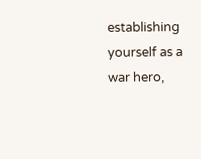establishing yourself as a war hero,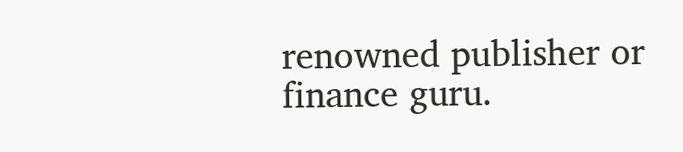renowned publisher or finance guru.